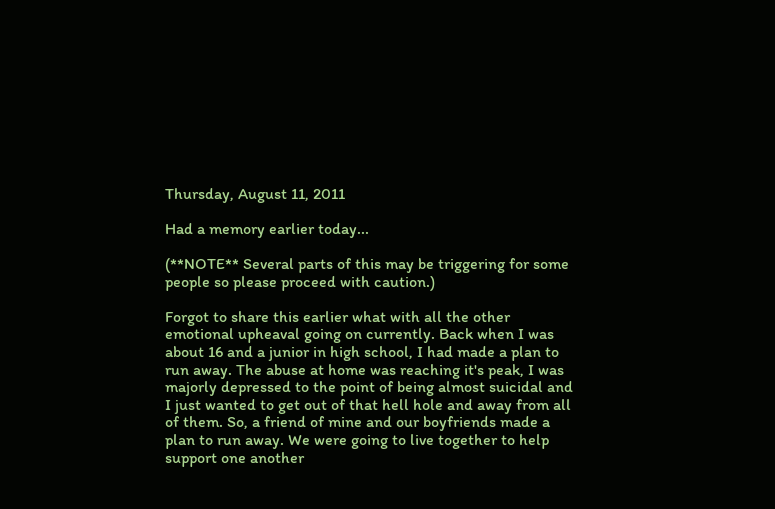Thursday, August 11, 2011

Had a memory earlier today...

(**NOTE** Several parts of this may be triggering for some people so please proceed with caution.)

Forgot to share this earlier what with all the other emotional upheaval going on currently. Back when I was about 16 and a junior in high school, I had made a plan to run away. The abuse at home was reaching it's peak, I was majorly depressed to the point of being almost suicidal and I just wanted to get out of that hell hole and away from all of them. So, a friend of mine and our boyfriends made a plan to run away. We were going to live together to help support one another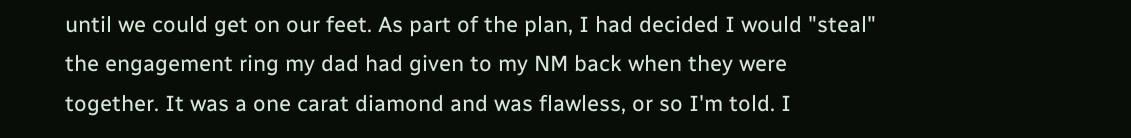until we could get on our feet. As part of the plan, I had decided I would "steal" the engagement ring my dad had given to my NM back when they were together. It was a one carat diamond and was flawless, or so I'm told. I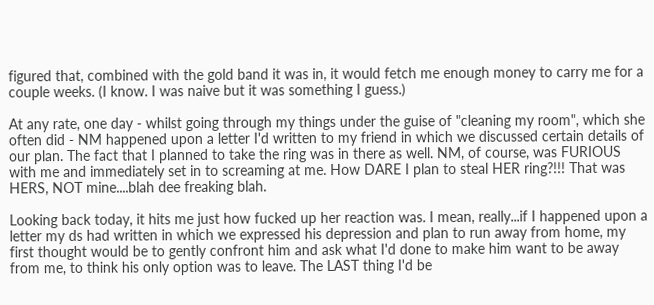figured that, combined with the gold band it was in, it would fetch me enough money to carry me for a couple weeks. (I know. I was naive but it was something I guess.)

At any rate, one day - whilst going through my things under the guise of "cleaning my room", which she often did - NM happened upon a letter I'd written to my friend in which we discussed certain details of our plan. The fact that I planned to take the ring was in there as well. NM, of course, was FURIOUS with me and immediately set in to screaming at me. How DARE I plan to steal HER ring?!!! That was HERS, NOT mine....blah dee freaking blah.

Looking back today, it hits me just how fucked up her reaction was. I mean, really...if I happened upon a letter my ds had written in which we expressed his depression and plan to run away from home, my first thought would be to gently confront him and ask what I'd done to make him want to be away from me, to think his only option was to leave. The LAST thing I'd be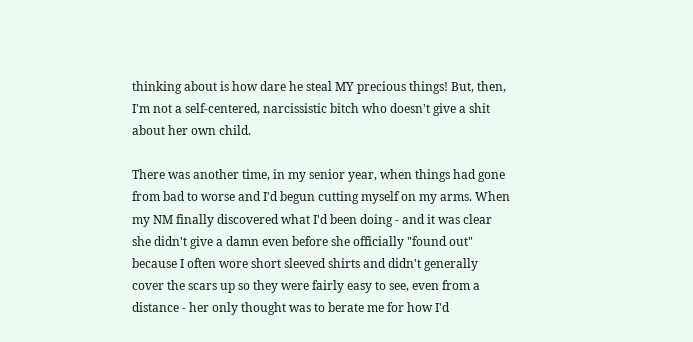thinking about is how dare he steal MY precious things! But, then, I'm not a self-centered, narcissistic bitch who doesn't give a shit about her own child.

There was another time, in my senior year, when things had gone from bad to worse and I'd begun cutting myself on my arms. When my NM finally discovered what I'd been doing - and it was clear she didn't give a damn even before she officially "found out" because I often wore short sleeved shirts and didn't generally cover the scars up so they were fairly easy to see, even from a distance - her only thought was to berate me for how I'd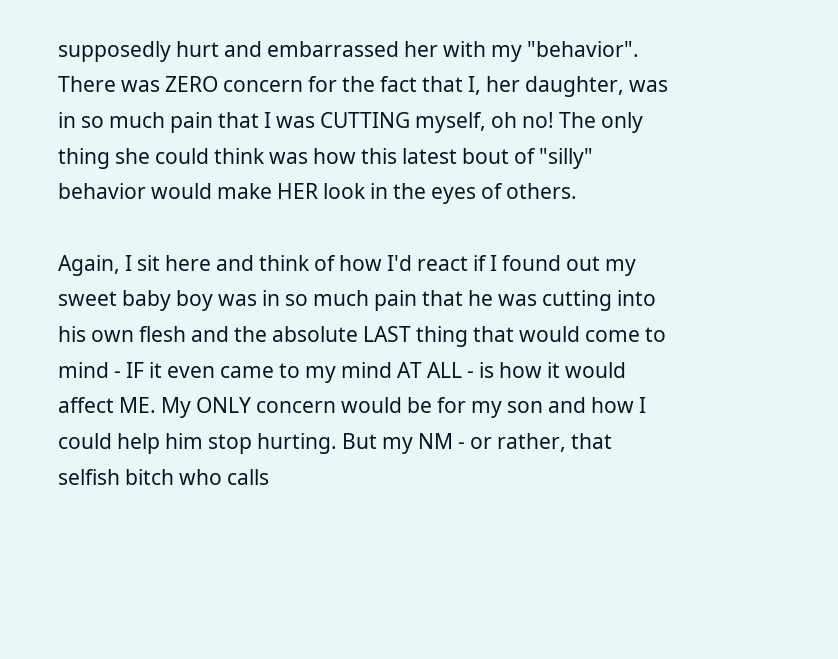supposedly hurt and embarrassed her with my "behavior". There was ZERO concern for the fact that I, her daughter, was in so much pain that I was CUTTING myself, oh no! The only thing she could think was how this latest bout of "silly" behavior would make HER look in the eyes of others.

Again, I sit here and think of how I'd react if I found out my sweet baby boy was in so much pain that he was cutting into his own flesh and the absolute LAST thing that would come to mind - IF it even came to my mind AT ALL - is how it would affect ME. My ONLY concern would be for my son and how I could help him stop hurting. But my NM - or rather, that selfish bitch who calls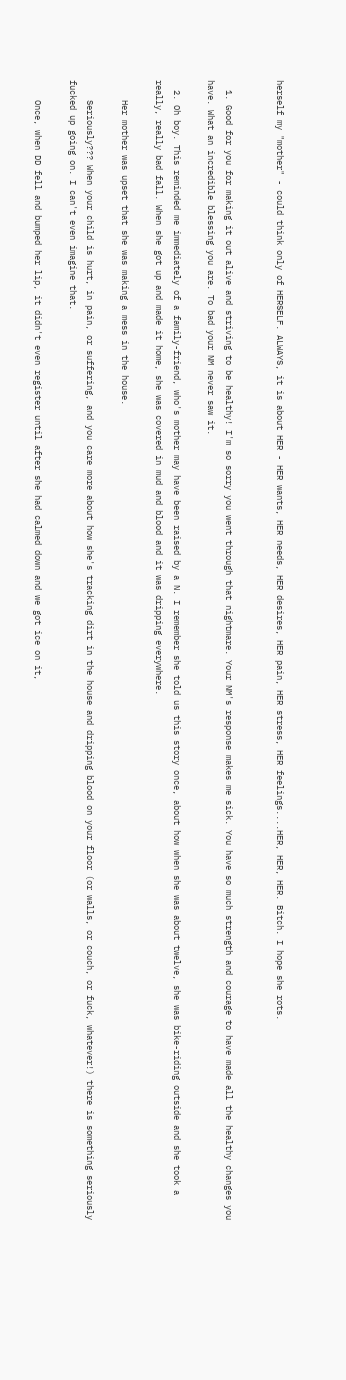herself my "mother" - could think only of HERSELF. ALWAYS, it is about HER - HER wants, HER needs, HER desires, HER pain, HER stress, HER feelings....HER, HER, HER. Bitch. I hope she rots.


  1. Good for you for making it out alive and striving to be healthy! I'm so sorry you went through that nightmare. Your NM's response makes me sick. You have so much strength and courage to have made all the healthy changes you have. What an incredible blessing you are. To bad your NM never saw it.

  2. Oh boy. This reminded me immediately of a family-friend, who's mother may have been raised by a N. I remember she told us this story once, about how when she was about twelve, she was bike-riding outside and she took a really, really bad fall. When she got up and made it home, she was covered in mud and blood and it was dripping everywhere.

    Her mother was upset that she was making a mess in the house.

    Seriously??? When your child is hurt, in pain, or suffering, and you care more about how she's tracking dirt in the house and dripping blood on your floor (or walls, or couch, or fuck, whatever!) there is something seriously fucked up going on. I can't even imagine that.

    Once, when DD fell and bumped her lip, it didn't even register until after she had calmed down and we got ice on it,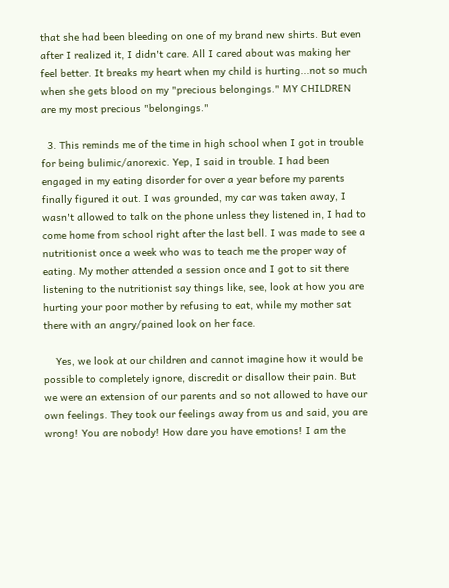that she had been bleeding on one of my brand new shirts. But even after I realized it, I didn't care. All I cared about was making her feel better. It breaks my heart when my child is hurting...not so much when she gets blood on my "precious belongings." MY CHILDREN are my most precious "belongings."

  3. This reminds me of the time in high school when I got in trouble for being bulimic/anorexic. Yep, I said in trouble. I had been engaged in my eating disorder for over a year before my parents finally figured it out. I was grounded, my car was taken away, I wasn't allowed to talk on the phone unless they listened in, I had to come home from school right after the last bell. I was made to see a nutritionist once a week who was to teach me the proper way of eating. My mother attended a session once and I got to sit there listening to the nutritionist say things like, see, look at how you are hurting your poor mother by refusing to eat, while my mother sat there with an angry/pained look on her face.

    Yes, we look at our children and cannot imagine how it would be possible to completely ignore, discredit or disallow their pain. But we were an extension of our parents and so not allowed to have our own feelings. They took our feelings away from us and said, you are wrong! You are nobody! How dare you have emotions! I am the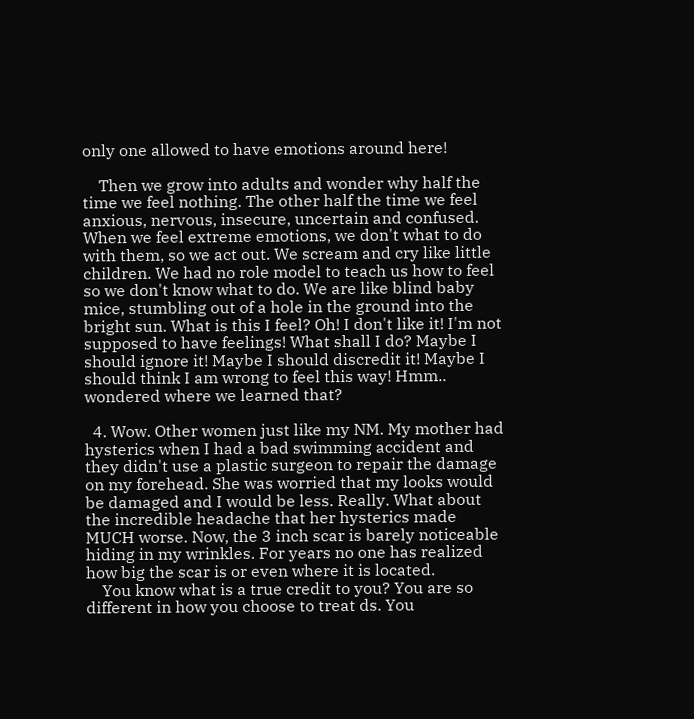only one allowed to have emotions around here!

    Then we grow into adults and wonder why half the time we feel nothing. The other half the time we feel anxious, nervous, insecure, uncertain and confused. When we feel extreme emotions, we don't what to do with them, so we act out. We scream and cry like little children. We had no role model to teach us how to feel so we don't know what to do. We are like blind baby mice, stumbling out of a hole in the ground into the bright sun. What is this I feel? Oh! I don't like it! I'm not supposed to have feelings! What shall I do? Maybe I should ignore it! Maybe I should discredit it! Maybe I should think I am wrong to feel this way! Hmm.. wondered where we learned that?

  4. Wow. Other women just like my NM. My mother had hysterics when I had a bad swimming accident and they didn't use a plastic surgeon to repair the damage on my forehead. She was worried that my looks would be damaged and I would be less. Really. What about the incredible headache that her hysterics made MUCH worse. Now, the 3 inch scar is barely noticeable hiding in my wrinkles. For years no one has realized how big the scar is or even where it is located.
    You know what is a true credit to you? You are so different in how you choose to treat ds. You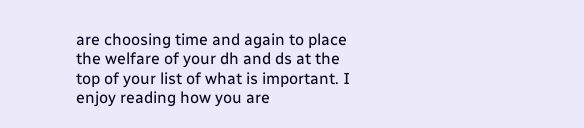are choosing time and again to place the welfare of your dh and ds at the top of your list of what is important. I enjoy reading how you are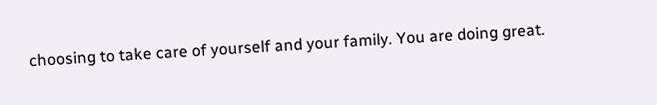choosing to take care of yourself and your family. You are doing great.